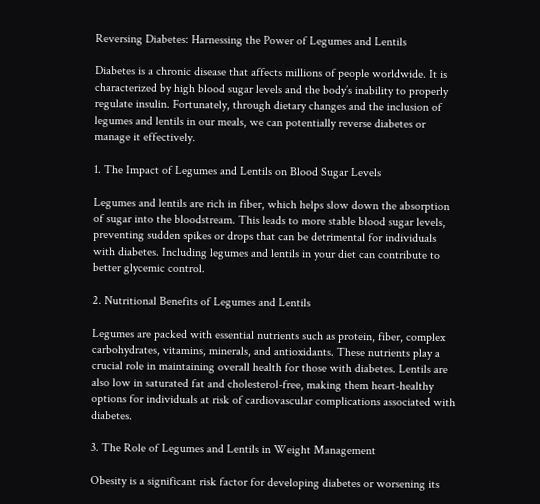Reversing Diabetes: Harnessing the Power of Legumes and Lentils

Diabetes is a chronic disease that affects millions of people worldwide. It is characterized by high blood sugar levels and the body’s inability to properly regulate insulin. Fortunately, through dietary changes and the inclusion of legumes and lentils in our meals, we can potentially reverse diabetes or manage it effectively.

1. The Impact of Legumes and Lentils on Blood Sugar Levels

Legumes and lentils are rich in fiber, which helps slow down the absorption of sugar into the bloodstream. This leads to more stable blood sugar levels, preventing sudden spikes or drops that can be detrimental for individuals with diabetes. Including legumes and lentils in your diet can contribute to better glycemic control.

2. Nutritional Benefits of Legumes and Lentils

Legumes are packed with essential nutrients such as protein, fiber, complex carbohydrates, vitamins, minerals, and antioxidants. These nutrients play a crucial role in maintaining overall health for those with diabetes. Lentils are also low in saturated fat and cholesterol-free, making them heart-healthy options for individuals at risk of cardiovascular complications associated with diabetes.

3. The Role of Legumes and Lentils in Weight Management

Obesity is a significant risk factor for developing diabetes or worsening its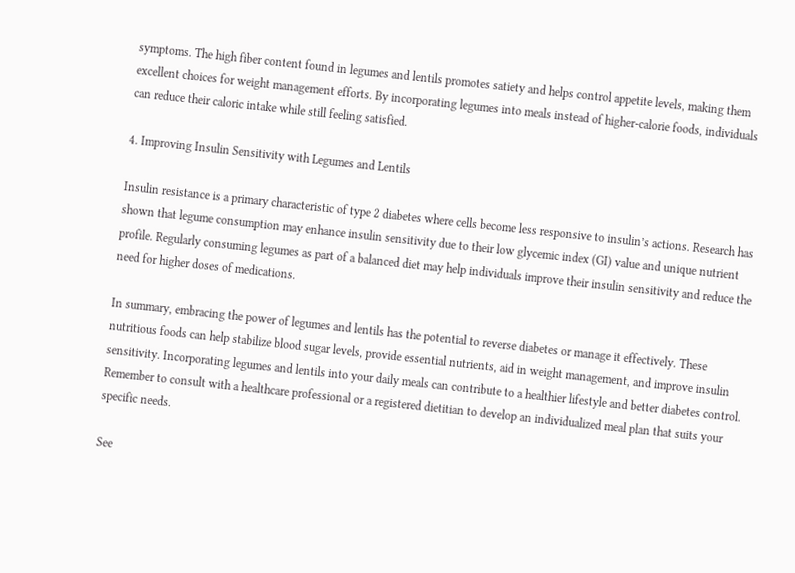symptoms. The high fiber content found in legumes and lentils promotes satiety and helps control appetite levels, making them excellent choices for weight management efforts. By incorporating legumes into meals instead of higher-calorie foods, individuals can reduce their caloric intake while still feeling satisfied.

4. Improving Insulin Sensitivity with Legumes and Lentils

Insulin resistance is a primary characteristic of type 2 diabetes where cells become less responsive to insulin’s actions. Research has shown that legume consumption may enhance insulin sensitivity due to their low glycemic index (GI) value and unique nutrient profile. Regularly consuming legumes as part of a balanced diet may help individuals improve their insulin sensitivity and reduce the need for higher doses of medications.

In summary, embracing the power of legumes and lentils has the potential to reverse diabetes or manage it effectively. These nutritious foods can help stabilize blood sugar levels, provide essential nutrients, aid in weight management, and improve insulin sensitivity. Incorporating legumes and lentils into your daily meals can contribute to a healthier lifestyle and better diabetes control. Remember to consult with a healthcare professional or a registered dietitian to develop an individualized meal plan that suits your specific needs.

See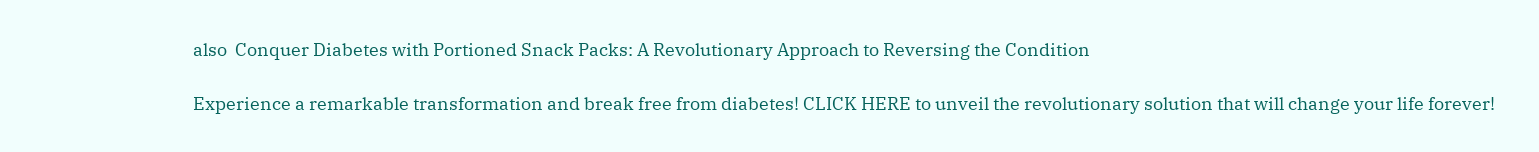also  Conquer Diabetes with Portioned Snack Packs: A Revolutionary Approach to Reversing the Condition

Experience a remarkable transformation and break free from diabetes! CLICK HERE to unveil the revolutionary solution that will change your life forever!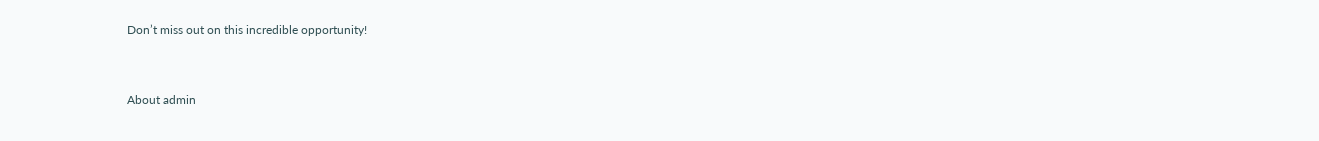Don’t miss out on this incredible opportunity!


About admin